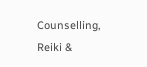Counselling, Reiki &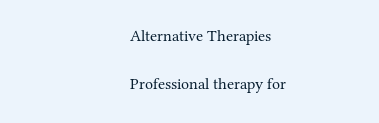Alternative Therapies

Professional therapy for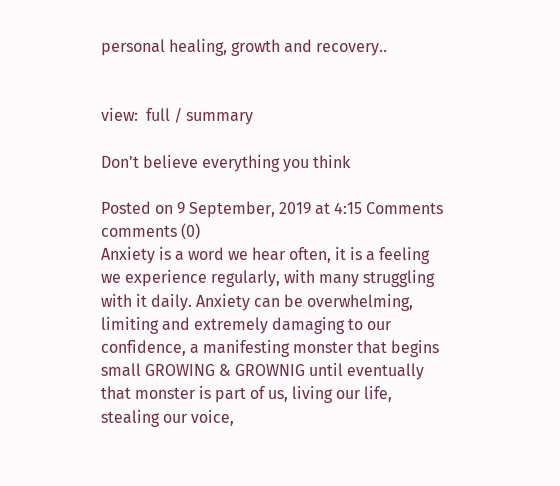personal healing, growth and recovery..


view:  full / summary

Don't believe everything you think

Posted on 9 September, 2019 at 4:15 Comments comments (0)
Anxiety is a word we hear often, it is a feeling we experience regularly, with many struggling with it daily. Anxiety can be overwhelming, limiting and extremely damaging to our confidence, a manifesting monster that begins small GROWING & GROWNIG until eventually that monster is part of us, living our life, stealing our voice,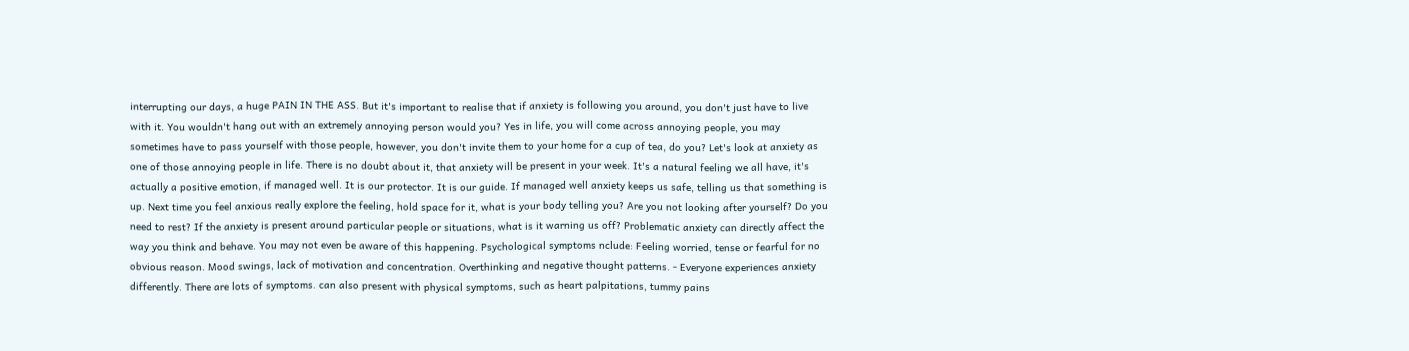interrupting our days, a huge PAIN IN THE ASS. But it's important to realise that if anxiety is following you around, you don't just have to live with it. You wouldn't hang out with an extremely annoying person would you? Yes in life, you will come across annoying people, you may sometimes have to pass yourself with those people, however, you don't invite them to your home for a cup of tea, do you? Let's look at anxiety as one of those annoying people in life. There is no doubt about it, that anxiety will be present in your week. It's a natural feeling we all have, it's actually a positive emotion, if managed well. It is our protector. It is our guide. If managed well anxiety keeps us safe, telling us that something is up. Next time you feel anxious really explore the feeling, hold space for it, what is your body telling you? Are you not looking after yourself? Do you need to rest? If the anxiety is present around particular people or situations, what is it warning us off? Problematic anxiety can directly affect the way you think and behave. You may not even be aware of this happening. Psychological symptoms nclude: Feeling worried, tense or fearful for no obvious reason. Mood swings, lack of motivation and concentration. Overthinking and negative thought patterns. - Everyone experiences anxiety differently. There are lots of symptoms. can also present with physical symptoms, such as heart palpitations, tummy pains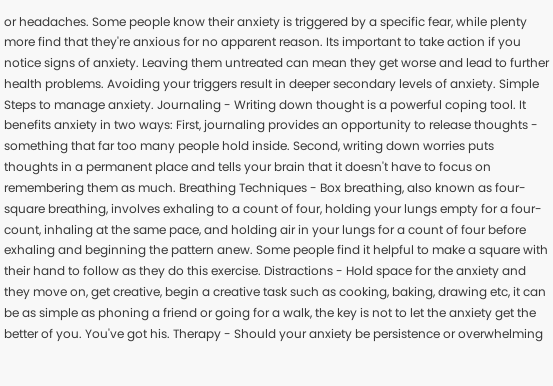or headaches. Some people know their anxiety is triggered by a specific fear, while plenty more find that they're anxious for no apparent reason. Its important to take action if you notice signs of anxiety. Leaving them untreated can mean they get worse and lead to further health problems. Avoiding your triggers result in deeper secondary levels of anxiety. Simple Steps to manage anxiety. Journaling - Writing down thought is a powerful coping tool. It benefits anxiety in two ways: First, journaling provides an opportunity to release thoughts - something that far too many people hold inside. Second, writing down worries puts thoughts in a permanent place and tells your brain that it doesn't have to focus on remembering them as much. Breathing Techniques - Box breathing, also known as four-square breathing, involves exhaling to a count of four, holding your lungs empty for a four-count, inhaling at the same pace, and holding air in your lungs for a count of four before exhaling and beginning the pattern anew. Some people find it helpful to make a square with their hand to follow as they do this exercise. Distractions - Hold space for the anxiety and they move on, get creative, begin a creative task such as cooking, baking, drawing etc, it can be as simple as phoning a friend or going for a walk, the key is not to let the anxiety get the better of you. You've got his. Therapy - Should your anxiety be persistence or overwhelming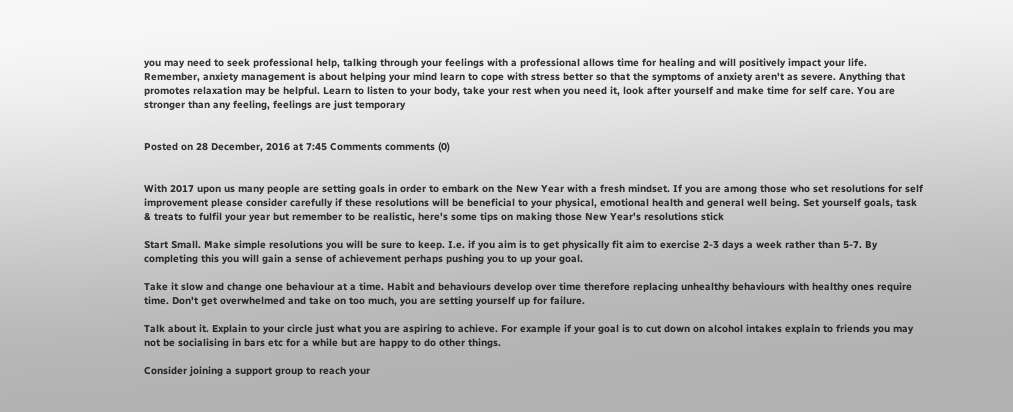you may need to seek professional help, talking through your feelings with a professional allows time for healing and will positively impact your life. Remember, anxiety management is about helping your mind learn to cope with stress better so that the symptoms of anxiety aren't as severe. Anything that promotes relaxation may be helpful. Learn to listen to your body, take your rest when you need it, look after yourself and make time for self care. You are stronger than any feeling, feelings are just temporary


Posted on 28 December, 2016 at 7:45 Comments comments (0)


With 2017 upon us many people are setting goals in order to embark on the New Year with a fresh mindset. If you are among those who set resolutions for self improvement please consider carefully if these resolutions will be beneficial to your physical, emotional health and general well being. Set yourself goals, task & treats to fulfil your year but remember to be realistic, here's some tips on making those New Year's resolutions stick

Start Small. Make simple resolutions you will be sure to keep. I.e. if you aim is to get physically fit aim to exercise 2-3 days a week rather than 5-7. By completing this you will gain a sense of achievement perhaps pushing you to up your goal.

Take it slow and change one behaviour at a time. Habit and behaviours develop over time therefore replacing unhealthy behaviours with healthy ones require time. Don't get overwhelmed and take on too much, you are setting yourself up for failure.

Talk about it. Explain to your circle just what you are aspiring to achieve. For example if your goal is to cut down on alcohol intakes explain to friends you may not be socialising in bars etc for a while but are happy to do other things.

Consider joining a support group to reach your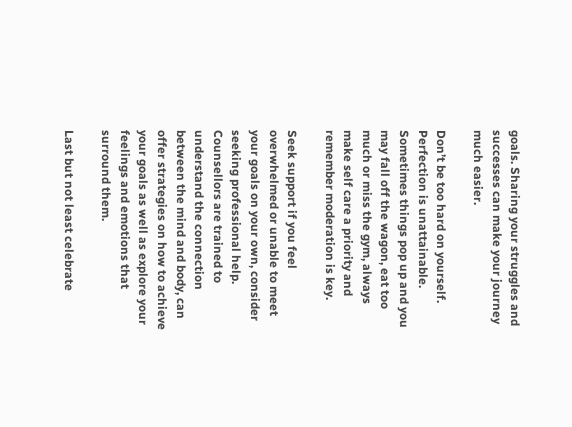goals. Sharing your struggles and successes can make your journey much easier.

Don’t be too hard on yourself. Perfection is unattainable. Sometimes things pop up and you may fall off the wagon, eat too much or miss the gym, always make self care a priority and remember moderation is key.

Seek support if you feel overwhelmed or unable to meet your goals on your own, consider seeking professional help. Counsellors are trained to understand the connection between the mind and body, can offer strategies on how to achieve your goals as well as explore your feelings and emotions that surround them.

Last but not least celebrate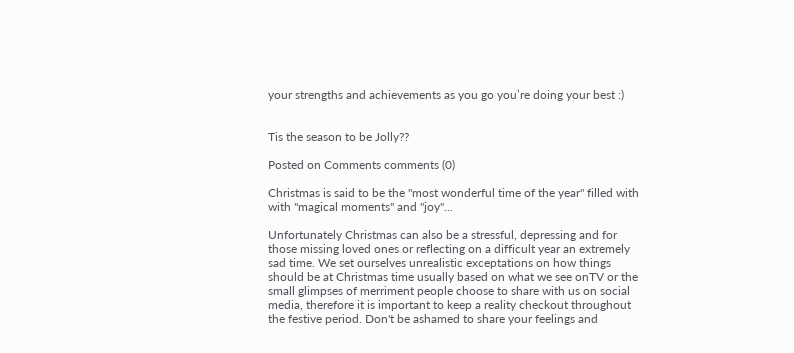your strengths and achievements as you go you’re doing your best :)


Tis the season to be Jolly??

Posted on Comments comments (0)

Christmas is said to be the "most wonderful time of the year" filled with with "magical moments" and "joy"...

Unfortunately Christmas can also be a stressful, depressing and for those missing loved ones or reflecting on a difficult year an extremely sad time. We set ourselves unrealistic exceptations on how things should be at Christmas time usually based on what we see onTV or the small glimpses of merriment people choose to share with us on social media, therefore it is important to keep a reality checkout throughout the festive period. Don't be ashamed to share your feelings and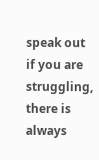speak out if you are struggling, there is always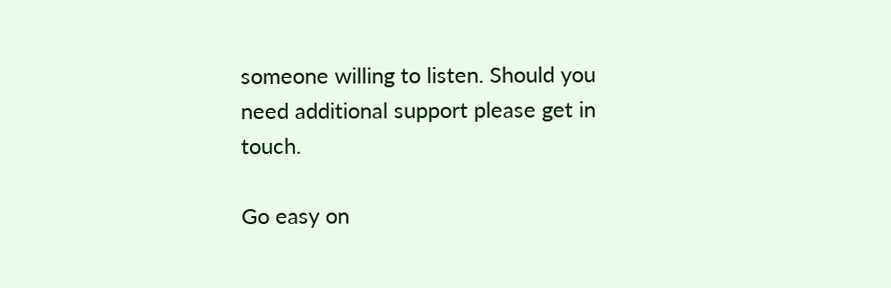someone willing to listen. Should you need additional support please get in touch.

Go easy on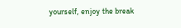yourself, enjoy the break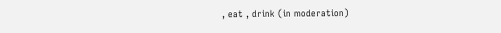, eat , drink (in moderation)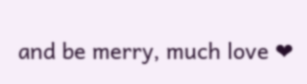and be merry, much love ❤